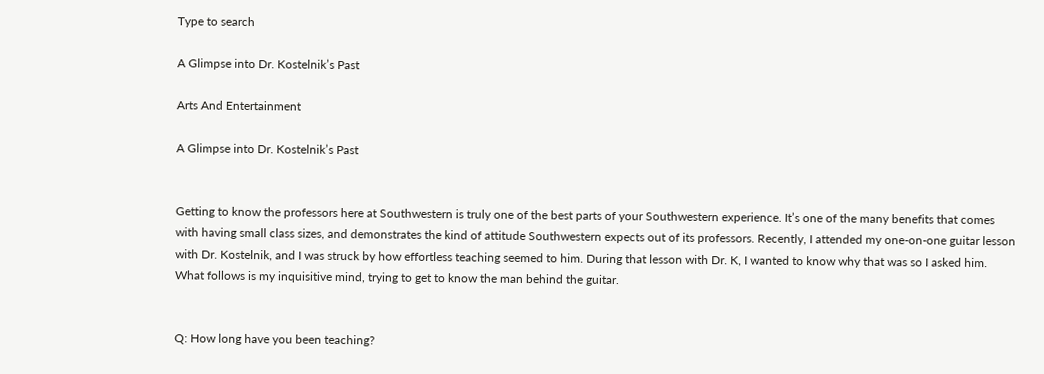Type to search

A Glimpse into Dr. Kostelnik’s Past

Arts And Entertainment

A Glimpse into Dr. Kostelnik’s Past


Getting to know the professors here at Southwestern is truly one of the best parts of your Southwestern experience. It’s one of the many benefits that comes with having small class sizes, and demonstrates the kind of attitude Southwestern expects out of its professors. Recently, I attended my one-on-one guitar lesson with Dr. Kostelnik, and I was struck by how effortless teaching seemed to him. During that lesson with Dr. K, I wanted to know why that was so I asked him. What follows is my inquisitive mind, trying to get to know the man behind the guitar.


Q: How long have you been teaching?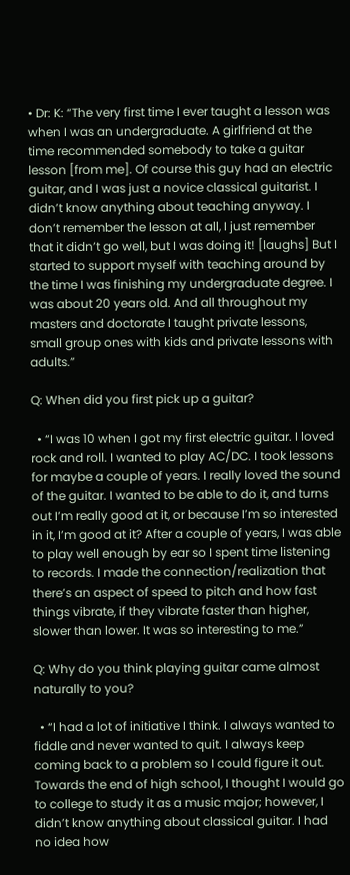• Dr: K: “The very first time I ever taught a lesson was when I was an undergraduate. A girlfriend at the time recommended somebody to take a guitar lesson [from me]. Of course this guy had an electric guitar, and I was just a novice classical guitarist. I didn’t know anything about teaching anyway. I don’t remember the lesson at all, I just remember that it didn’t go well, but I was doing it! [laughs] But I started to support myself with teaching around by the time I was finishing my undergraduate degree. I was about 20 years old. And all throughout my masters and doctorate I taught private lessons, small group ones with kids and private lessons with adults.”

Q: When did you first pick up a guitar?

  • “I was 10 when I got my first electric guitar. I loved rock and roll. I wanted to play AC/DC. I took lessons for maybe a couple of years. I really loved the sound of the guitar. I wanted to be able to do it, and turns out I’m really good at it, or because I’m so interested in it, I’m good at it? After a couple of years, I was able to play well enough by ear so I spent time listening to records. I made the connection/realization that there’s an aspect of speed to pitch and how fast things vibrate, if they vibrate faster than higher, slower than lower. It was so interesting to me.”

Q: Why do you think playing guitar came almost naturally to you?

  • “I had a lot of initiative I think. I always wanted to fiddle and never wanted to quit. I always keep coming back to a problem so I could figure it out. Towards the end of high school, I thought I would go to college to study it as a music major; however, I didn’t know anything about classical guitar. I had no idea how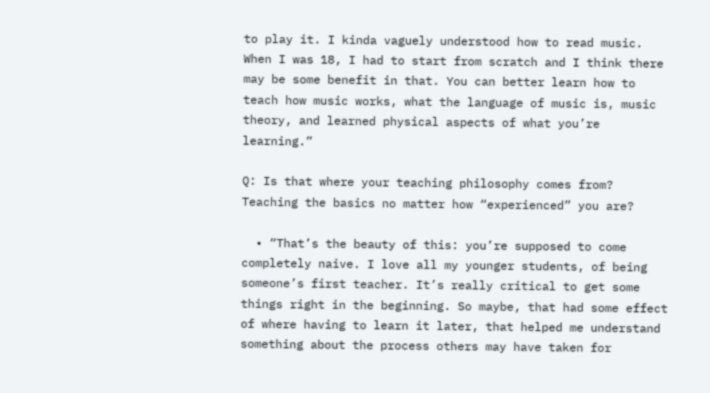to play it. I kinda vaguely understood how to read music. When I was 18, I had to start from scratch and I think there may be some benefit in that. You can better learn how to teach how music works, what the language of music is, music theory, and learned physical aspects of what you’re learning.”

Q: Is that where your teaching philosophy comes from? Teaching the basics no matter how “experienced” you are?

  • “That’s the beauty of this: you’re supposed to come completely naive. I love all my younger students, of being someone’s first teacher. It’s really critical to get some things right in the beginning. So maybe, that had some effect of where having to learn it later, that helped me understand something about the process others may have taken for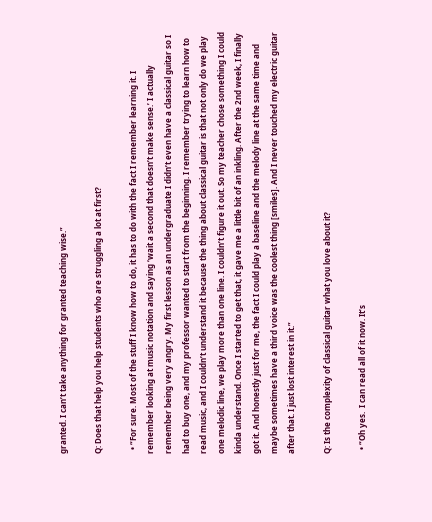granted. I can’t take anything for granted teaching wise.”

Q: Does that help you help students who are struggling a lot at first?

  • “For sure. Most of the stuff I know how to do, it has to do with the fact I remember learning it. I remember looking at music notation and saying ‘wait a second that doesn’t make sense.’ I actually remember being very angry. My first lesson as an undergraduate I didn’t even have a classical guitar so I had to buy one, and my professor wanted to start from the beginning. I remember trying to learn how to read music, and I couldn’t understand it because the thing about classical guitar is that not only do we play one melodic line, we play more than one line. I couldn’t figure it out. So my teacher chose something I could kinda understand. Once I started to get that, it gave me a little bit of an inkling. After the 2nd week, I finally got it. And honestly just for me, the fact I could play a baseline and the melody line at the same time and maybe sometimes have a third voice was the coolest thing [smiles]. And I never touched my electric guitar after that. I just lost interest in it.”

Q: Is the complexity of classical guitar what you love about it?

  • “Oh yes.  I can read all of it now. It’s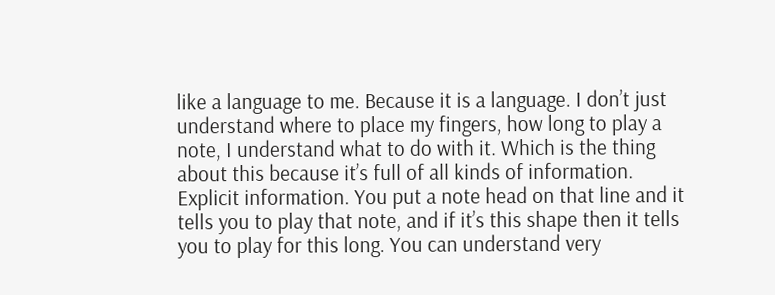like a language to me. Because it is a language. I don’t just understand where to place my fingers, how long to play a note, I understand what to do with it. Which is the thing about this because it’s full of all kinds of information. Explicit information. You put a note head on that line and it tells you to play that note, and if it’s this shape then it tells you to play for this long. You can understand very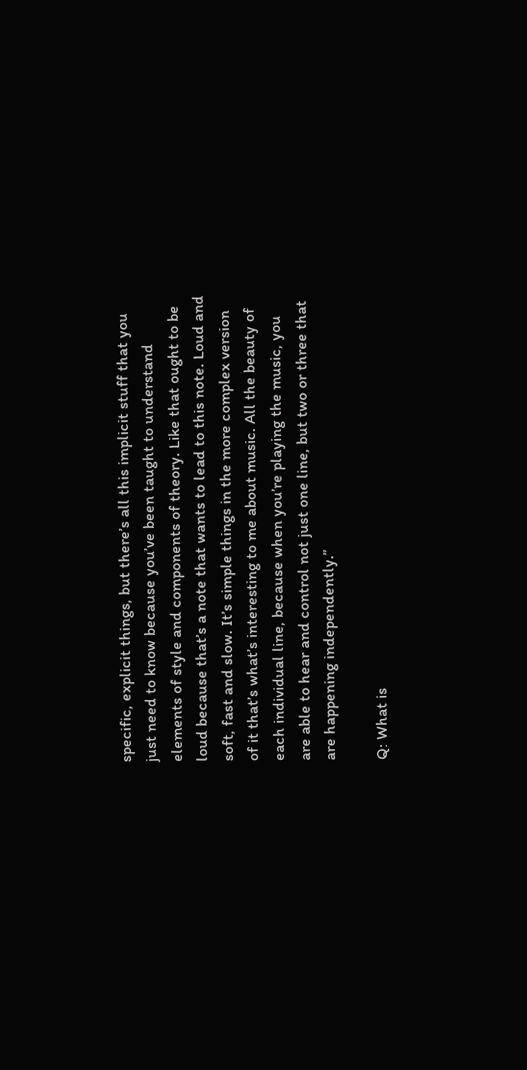specific, explicit things, but there’s all this implicit stuff that you just need to know because you’ve been taught to understand elements of style and components of theory. Like that ought to be loud because that’s a note that wants to lead to this note. Loud and soft, fast and slow. It’s simple things in the more complex version of it that’s what’s interesting to me about music. All the beauty of each individual line, because when you’re playing the music, you are able to hear and control not just one line, but two or three that are happening independently.”

Q: What is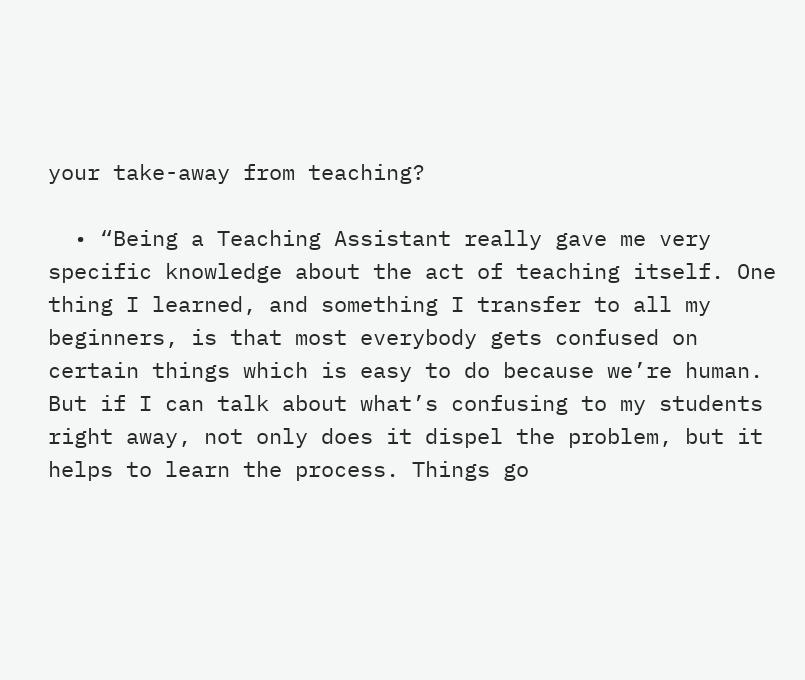your take-away from teaching?

  • “Being a Teaching Assistant really gave me very specific knowledge about the act of teaching itself. One thing I learned, and something I transfer to all my beginners, is that most everybody gets confused on certain things which is easy to do because we’re human. But if I can talk about what’s confusing to my students right away, not only does it dispel the problem, but it helps to learn the process. Things go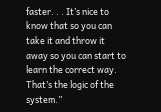faster. . . It’s nice to know that so you can take it and throw it away so you can start to learn the correct way. That’s the logic of the system.”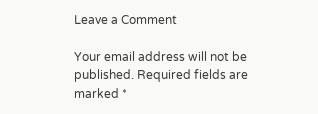Leave a Comment

Your email address will not be published. Required fields are marked *